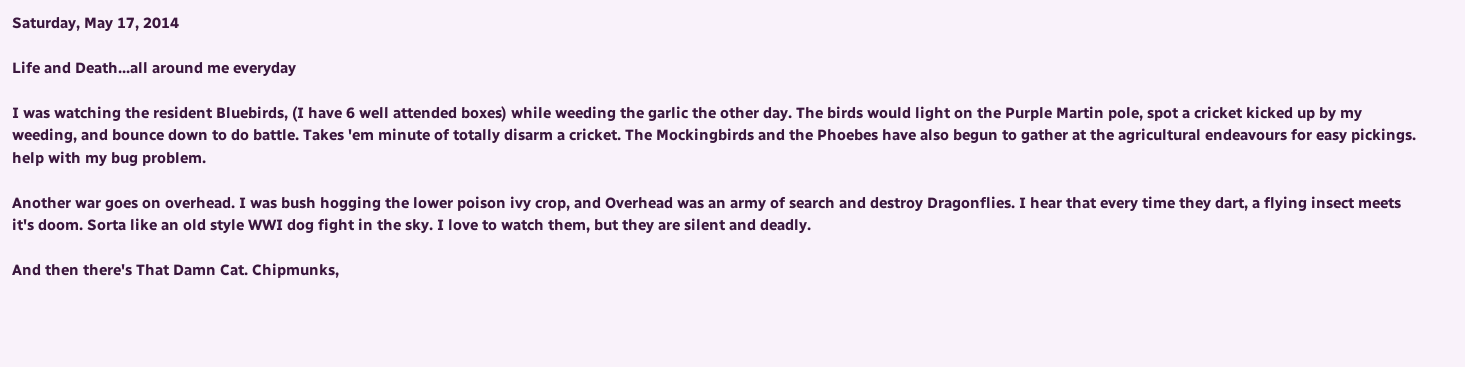Saturday, May 17, 2014

Life and Death...all around me everyday

I was watching the resident Bluebirds, (I have 6 well attended boxes) while weeding the garlic the other day. The birds would light on the Purple Martin pole, spot a cricket kicked up by my weeding, and bounce down to do battle. Takes 'em minute of totally disarm a cricket. The Mockingbirds and the Phoebes have also begun to gather at the agricultural endeavours for easy pickings. help with my bug problem.

Another war goes on overhead. I was bush hogging the lower poison ivy crop, and Overhead was an army of search and destroy Dragonflies. I hear that every time they dart, a flying insect meets it's doom. Sorta like an old style WWI dog fight in the sky. I love to watch them, but they are silent and deadly.

And then there's That Damn Cat. Chipmunks,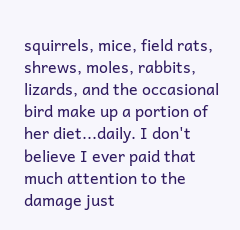squirrels, mice, field rats, shrews, moles, rabbits, lizards, and the occasional bird make up a portion of her diet...daily. I don't believe I ever paid that much attention to the damage just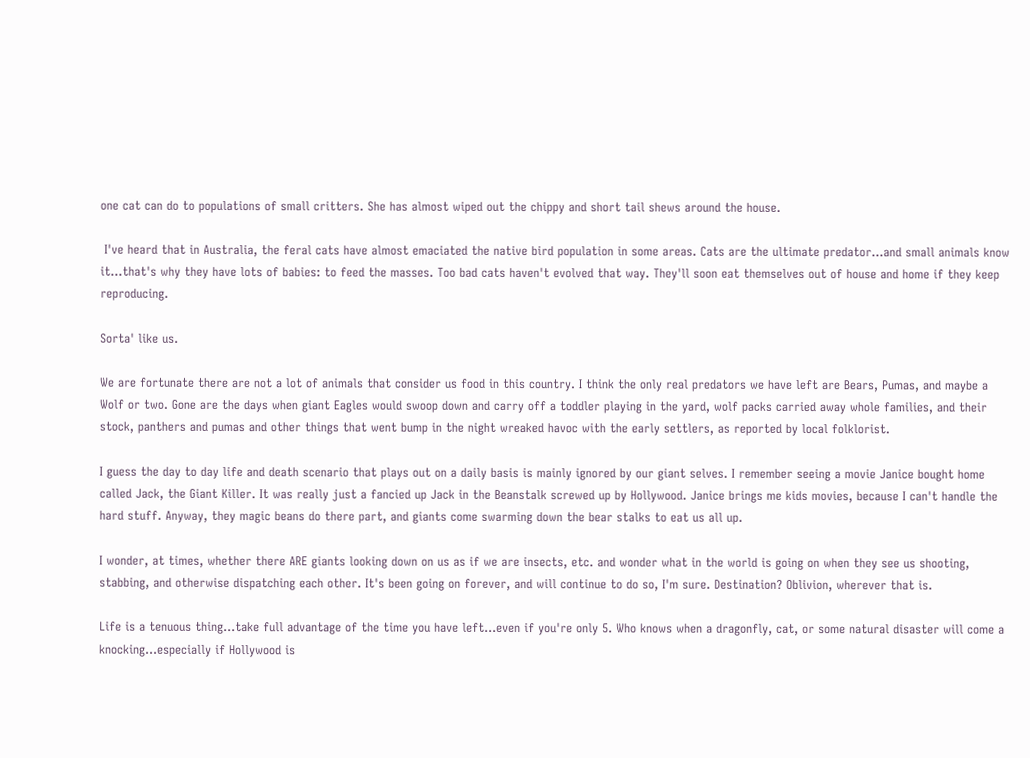one cat can do to populations of small critters. She has almost wiped out the chippy and short tail shews around the house.

 I've heard that in Australia, the feral cats have almost emaciated the native bird population in some areas. Cats are the ultimate predator...and small animals know it...that's why they have lots of babies: to feed the masses. Too bad cats haven't evolved that way. They'll soon eat themselves out of house and home if they keep reproducing.

Sorta' like us.

We are fortunate there are not a lot of animals that consider us food in this country. I think the only real predators we have left are Bears, Pumas, and maybe a Wolf or two. Gone are the days when giant Eagles would swoop down and carry off a toddler playing in the yard, wolf packs carried away whole families, and their stock, panthers and pumas and other things that went bump in the night wreaked havoc with the early settlers, as reported by local folklorist.

I guess the day to day life and death scenario that plays out on a daily basis is mainly ignored by our giant selves. I remember seeing a movie Janice bought home called Jack, the Giant Killer. It was really just a fancied up Jack in the Beanstalk screwed up by Hollywood. Janice brings me kids movies, because I can't handle the hard stuff. Anyway, they magic beans do there part, and giants come swarming down the bear stalks to eat us all up.

I wonder, at times, whether there ARE giants looking down on us as if we are insects, etc. and wonder what in the world is going on when they see us shooting, stabbing, and otherwise dispatching each other. It's been going on forever, and will continue to do so, I'm sure. Destination? Oblivion, wherever that is.

Life is a tenuous thing...take full advantage of the time you have left...even if you're only 5. Who knows when a dragonfly, cat, or some natural disaster will come a knocking...especially if Hollywood is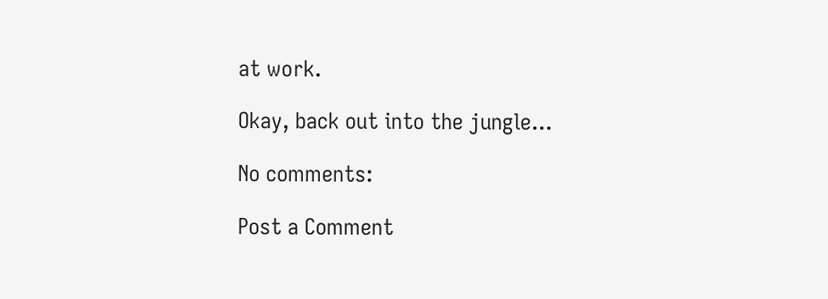at work.

Okay, back out into the jungle...

No comments:

Post a Comment